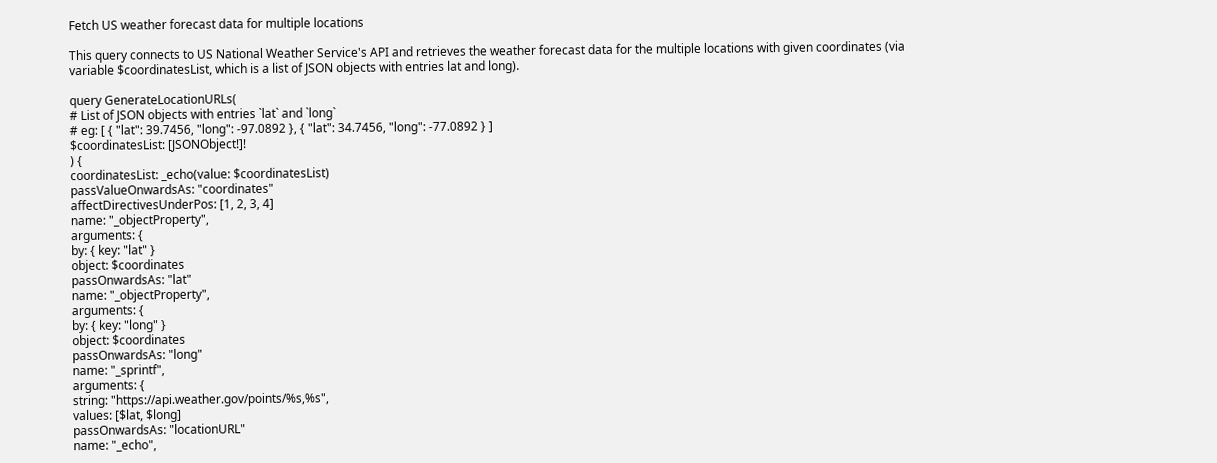Fetch US weather forecast data for multiple locations

This query connects to US National Weather Service's API and retrieves the weather forecast data for the multiple locations with given coordinates (via variable $coordinatesList, which is a list of JSON objects with entries lat and long).

query GenerateLocationURLs(
# List of JSON objects with entries `lat` and `long`
# eg: [ { "lat": 39.7456, "long": -97.0892 }, { "lat": 34.7456, "long": -77.0892 } ]
$coordinatesList: [JSONObject!]!
) {
coordinatesList: _echo(value: $coordinatesList)
passValueOnwardsAs: "coordinates"
affectDirectivesUnderPos: [1, 2, 3, 4]
name: "_objectProperty",
arguments: {
by: { key: "lat" }
object: $coordinates
passOnwardsAs: "lat"
name: "_objectProperty",
arguments: {
by: { key: "long" }
object: $coordinates
passOnwardsAs: "long"
name: "_sprintf",
arguments: {
string: "https://api.weather.gov/points/%s,%s",
values: [$lat, $long]
passOnwardsAs: "locationURL"
name: "_echo",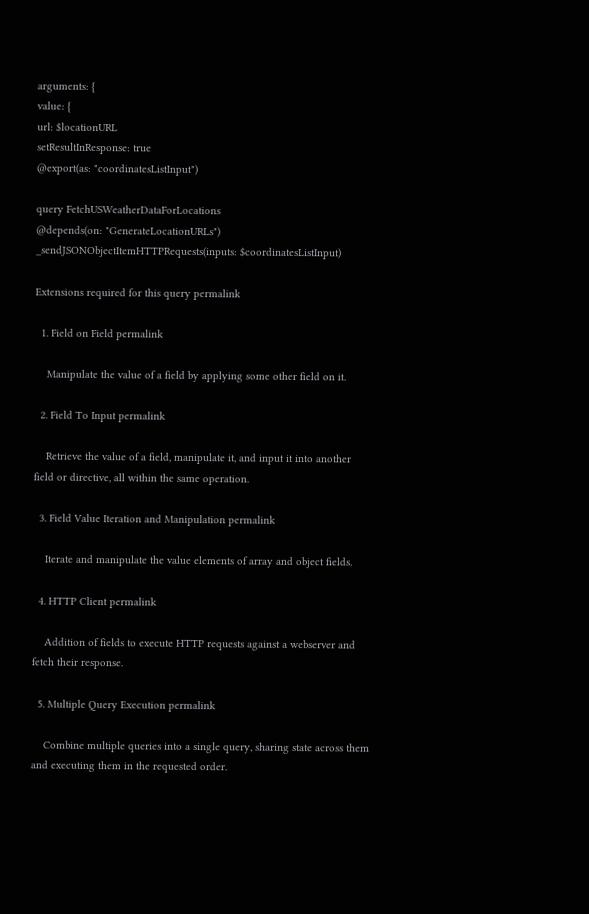arguments: {
value: {
url: $locationURL
setResultInResponse: true
@export(as: "coordinatesListInput")

query FetchUSWeatherDataForLocations
@depends(on: "GenerateLocationURLs")
_sendJSONObjectItemHTTPRequests(inputs: $coordinatesListInput)

Extensions required for this query permalink

  1. Field on Field permalink

    Manipulate the value of a field by applying some other field on it.

  2. Field To Input permalink

    Retrieve the value of a field, manipulate it, and input it into another field or directive, all within the same operation.

  3. Field Value Iteration and Manipulation permalink

    Iterate and manipulate the value elements of array and object fields.

  4. HTTP Client permalink

    Addition of fields to execute HTTP requests against a webserver and fetch their response.

  5. Multiple Query Execution permalink

    Combine multiple queries into a single query, sharing state across them and executing them in the requested order.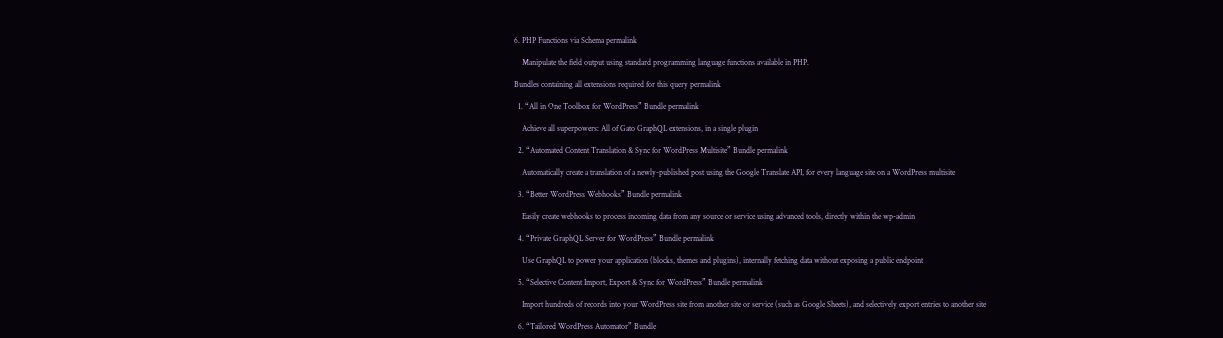6. PHP Functions via Schema permalink

    Manipulate the field output using standard programming language functions available in PHP.

Bundles containing all extensions required for this query permalink

  1. “All in One Toolbox for WordPress” Bundle permalink

    Achieve all superpowers: All of Gato GraphQL extensions, in a single plugin

  2. “Automated Content Translation & Sync for WordPress Multisite” Bundle permalink

    Automatically create a translation of a newly-published post using the Google Translate API, for every language site on a WordPress multisite

  3. “Better WordPress Webhooks” Bundle permalink

    Easily create webhooks to process incoming data from any source or service using advanced tools, directly within the wp-admin

  4. “Private GraphQL Server for WordPress” Bundle permalink

    Use GraphQL to power your application (blocks, themes and plugins), internally fetching data without exposing a public endpoint

  5. “Selective Content Import, Export & Sync for WordPress” Bundle permalink

    Import hundreds of records into your WordPress site from another site or service (such as Google Sheets), and selectively export entries to another site

  6. “Tailored WordPress Automator” Bundle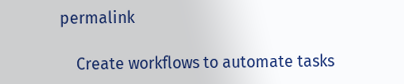permalink

    Create workflows to automate tasks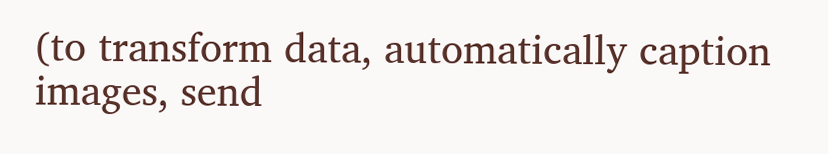(to transform data, automatically caption images, send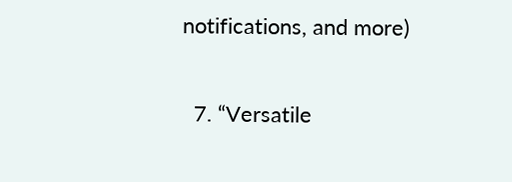notifications, and more)

  7. “Versatile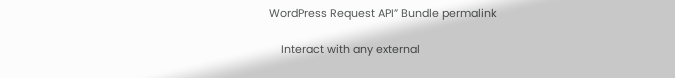WordPress Request API” Bundle permalink

    Interact with any external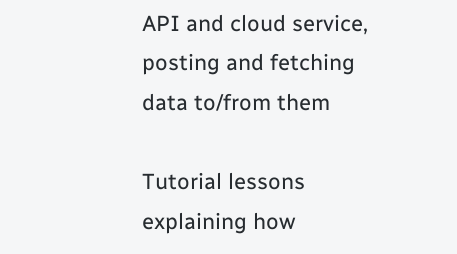API and cloud service, posting and fetching data to/from them

Tutorial lessons explaining how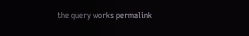the query works permalink